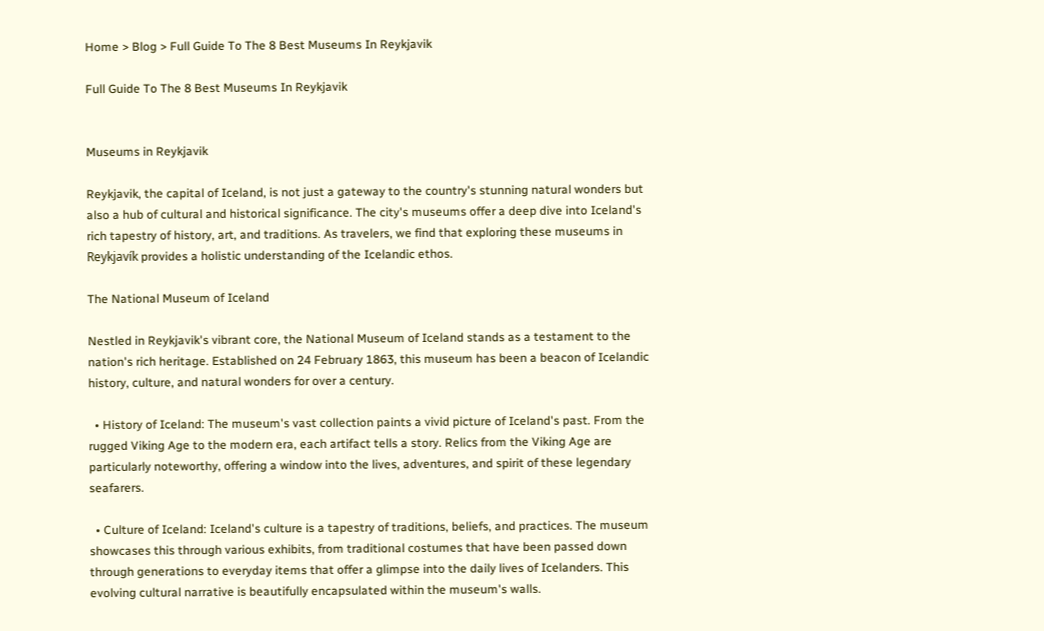Home > Blog > Full Guide To The 8 Best Museums In Reykjavik

Full Guide To The 8 Best Museums In Reykjavik


Museums in Reykjavik

Reykjavik, the capital of Iceland, is not just a gateway to the country's stunning natural wonders but also a hub of cultural and historical significance. The city's museums offer a deep dive into Iceland's rich tapestry of history, art, and traditions. As travelers, we find that exploring these museums in Reykjavík provides a holistic understanding of the Icelandic ethos.

The National Museum of Iceland

Nestled in Reykjavik's vibrant core, the National Museum of Iceland stands as a testament to the nation's rich heritage. Established on 24 February 1863, this museum has been a beacon of Icelandic history, culture, and natural wonders for over a century.

  • History of Iceland: The museum's vast collection paints a vivid picture of Iceland's past. From the rugged Viking Age to the modern era, each artifact tells a story. Relics from the Viking Age are particularly noteworthy, offering a window into the lives, adventures, and spirit of these legendary seafarers.

  • Culture of Iceland: Iceland's culture is a tapestry of traditions, beliefs, and practices. The museum showcases this through various exhibits, from traditional costumes that have been passed down through generations to everyday items that offer a glimpse into the daily lives of Icelanders. This evolving cultural narrative is beautifully encapsulated within the museum's walls.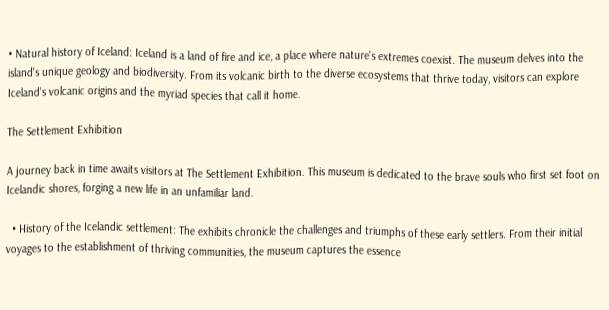• Natural history of Iceland: Iceland is a land of fire and ice, a place where nature's extremes coexist. The museum delves into the island's unique geology and biodiversity. From its volcanic birth to the diverse ecosystems that thrive today, visitors can explore Iceland's volcanic origins and the myriad species that call it home.

The Settlement Exhibition

A journey back in time awaits visitors at The Settlement Exhibition. This museum is dedicated to the brave souls who first set foot on Icelandic shores, forging a new life in an unfamiliar land.

  • History of the Icelandic settlement: The exhibits chronicle the challenges and triumphs of these early settlers. From their initial voyages to the establishment of thriving communities, the museum captures the essence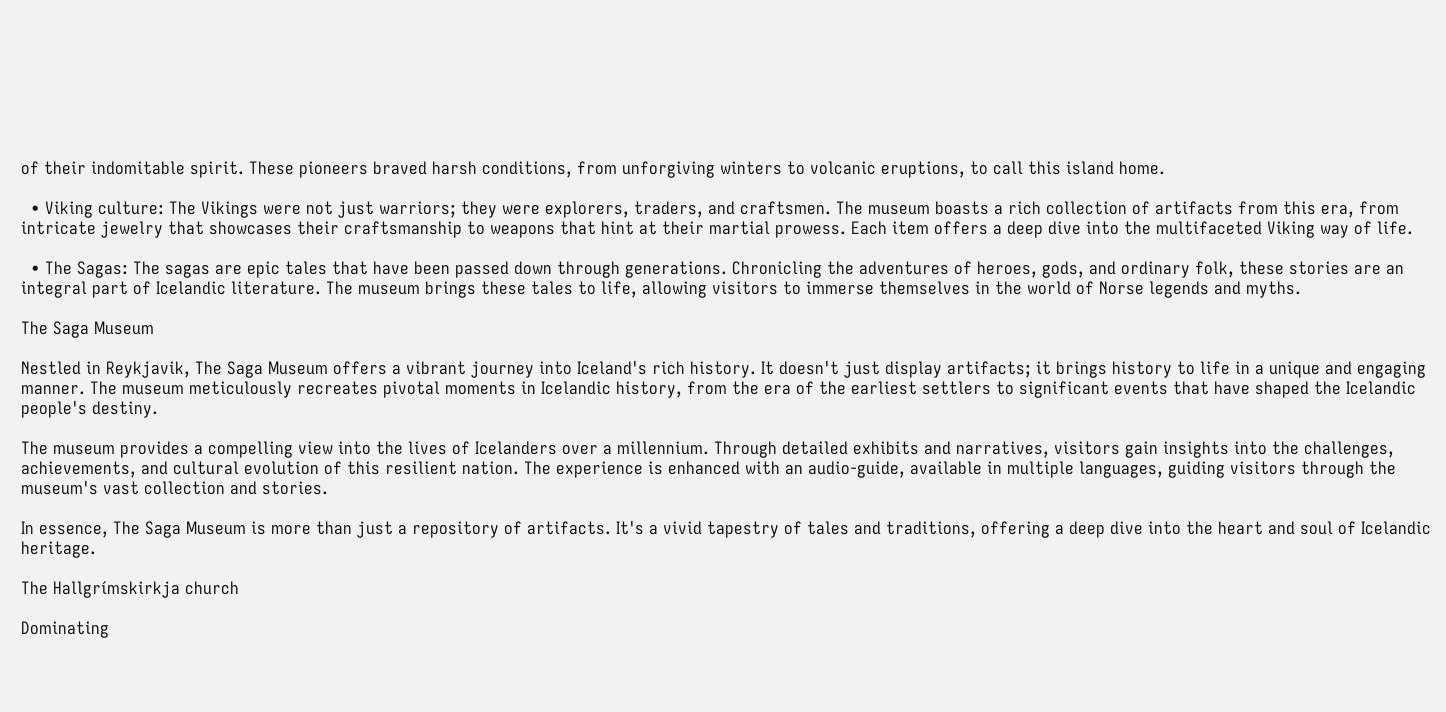of their indomitable spirit. These pioneers braved harsh conditions, from unforgiving winters to volcanic eruptions, to call this island home.

  • Viking culture: The Vikings were not just warriors; they were explorers, traders, and craftsmen. The museum boasts a rich collection of artifacts from this era, from intricate jewelry that showcases their craftsmanship to weapons that hint at their martial prowess. Each item offers a deep dive into the multifaceted Viking way of life.

  • The Sagas: The sagas are epic tales that have been passed down through generations. Chronicling the adventures of heroes, gods, and ordinary folk, these stories are an integral part of Icelandic literature. The museum brings these tales to life, allowing visitors to immerse themselves in the world of Norse legends and myths.

The Saga Museum

Nestled in Reykjavik, The Saga Museum offers a vibrant journey into Iceland's rich history. It doesn't just display artifacts; it brings history to life in a unique and engaging manner. The museum meticulously recreates pivotal moments in Icelandic history, from the era of the earliest settlers to significant events that have shaped the Icelandic people's destiny.

The museum provides a compelling view into the lives of Icelanders over a millennium. Through detailed exhibits and narratives, visitors gain insights into the challenges, achievements, and cultural evolution of this resilient nation. The experience is enhanced with an audio-guide, available in multiple languages, guiding visitors through the museum's vast collection and stories.

In essence, The Saga Museum is more than just a repository of artifacts. It's a vivid tapestry of tales and traditions, offering a deep dive into the heart and soul of Icelandic heritage.

The Hallgrímskirkja church

Dominating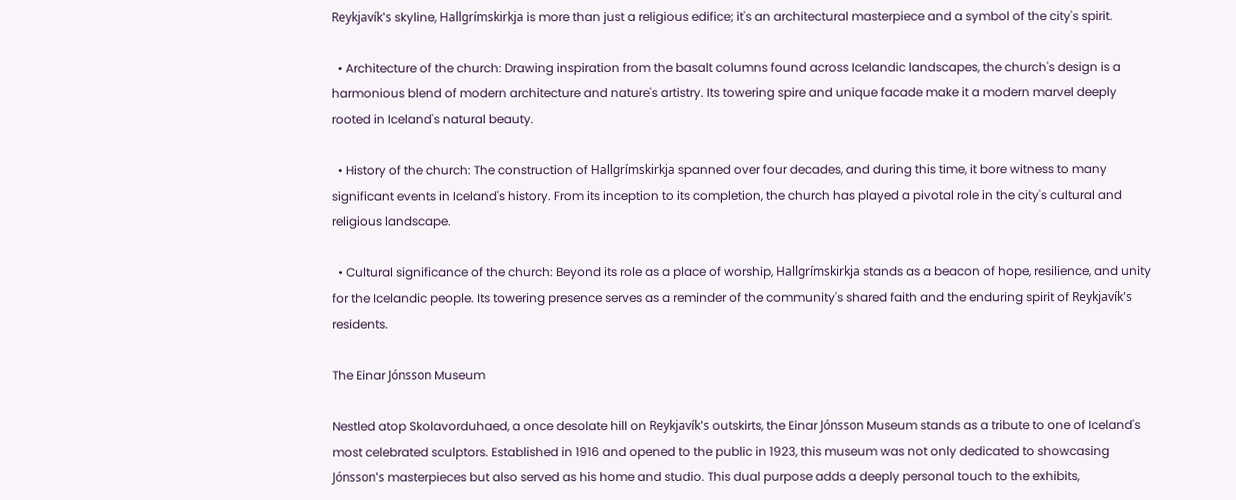Reykjavík's skyline, Hallgrímskirkja is more than just a religious edifice; it's an architectural masterpiece and a symbol of the city's spirit.

  • Architecture of the church: Drawing inspiration from the basalt columns found across Icelandic landscapes, the church's design is a harmonious blend of modern architecture and nature's artistry. Its towering spire and unique facade make it a modern marvel deeply rooted in Iceland's natural beauty.

  • History of the church: The construction of Hallgrímskirkja spanned over four decades, and during this time, it bore witness to many significant events in Iceland's history. From its inception to its completion, the church has played a pivotal role in the city's cultural and religious landscape.

  • Cultural significance of the church: Beyond its role as a place of worship, Hallgrímskirkja stands as a beacon of hope, resilience, and unity for the Icelandic people. Its towering presence serves as a reminder of the community's shared faith and the enduring spirit of Reykjavík's residents.

The Einar Jónsson Museum

Nestled atop Skolavorduhaed, a once desolate hill on Reykjavík's outskirts, the Einar Jónsson Museum stands as a tribute to one of Iceland's most celebrated sculptors. Established in 1916 and opened to the public in 1923, this museum was not only dedicated to showcasing Jónsson's masterpieces but also served as his home and studio. This dual purpose adds a deeply personal touch to the exhibits,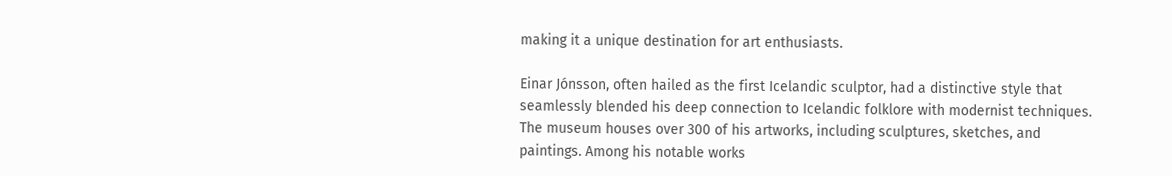making it a unique destination for art enthusiasts.

Einar Jónsson, often hailed as the first Icelandic sculptor, had a distinctive style that seamlessly blended his deep connection to Icelandic folklore with modernist techniques. The museum houses over 300 of his artworks, including sculptures, sketches, and paintings. Among his notable works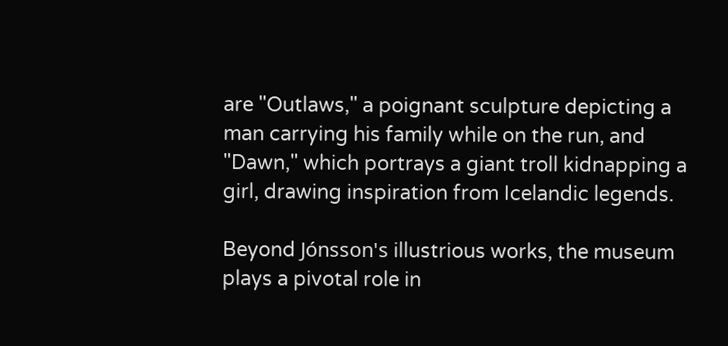are "Outlaws," a poignant sculpture depicting a man carrying his family while on the run, and "Dawn," which portrays a giant troll kidnapping a girl, drawing inspiration from Icelandic legends.

Beyond Jónsson's illustrious works, the museum plays a pivotal role in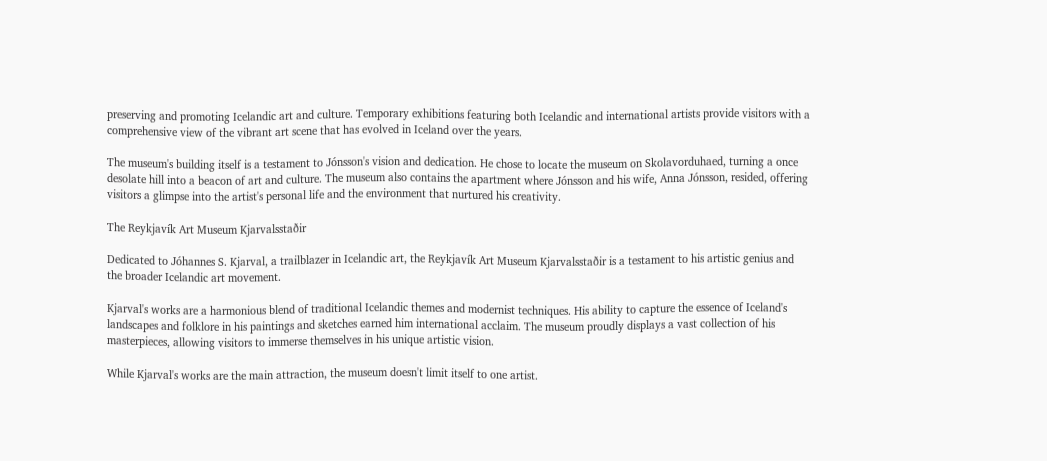preserving and promoting Icelandic art and culture. Temporary exhibitions featuring both Icelandic and international artists provide visitors with a comprehensive view of the vibrant art scene that has evolved in Iceland over the years.

The museum's building itself is a testament to Jónsson's vision and dedication. He chose to locate the museum on Skolavorduhaed, turning a once desolate hill into a beacon of art and culture. The museum also contains the apartment where Jónsson and his wife, Anna Jónsson, resided, offering visitors a glimpse into the artist's personal life and the environment that nurtured his creativity.

The Reykjavík Art Museum Kjarvalsstaðir

Dedicated to Jóhannes S. Kjarval, a trailblazer in Icelandic art, the Reykjavík Art Museum Kjarvalsstaðir is a testament to his artistic genius and the broader Icelandic art movement.

Kjarval's works are a harmonious blend of traditional Icelandic themes and modernist techniques. His ability to capture the essence of Iceland's landscapes and folklore in his paintings and sketches earned him international acclaim. The museum proudly displays a vast collection of his masterpieces, allowing visitors to immerse themselves in his unique artistic vision.

While Kjarval's works are the main attraction, the museum doesn't limit itself to one artist.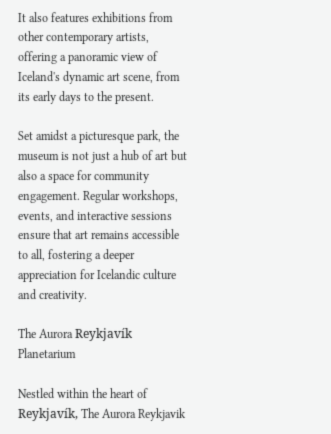It also features exhibitions from other contemporary artists, offering a panoramic view of Iceland's dynamic art scene, from its early days to the present.

Set amidst a picturesque park, the museum is not just a hub of art but also a space for community engagement. Regular workshops, events, and interactive sessions ensure that art remains accessible to all, fostering a deeper appreciation for Icelandic culture and creativity.

The Aurora Reykjavík Planetarium

Nestled within the heart of Reykjavík, The Aurora Reykjavik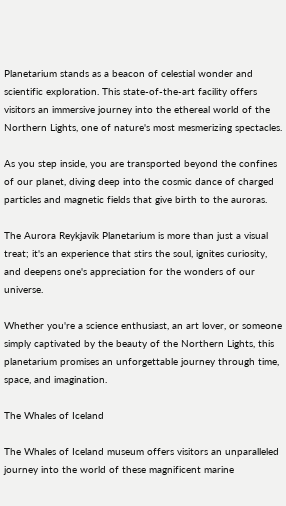Planetarium stands as a beacon of celestial wonder and scientific exploration. This state-of-the-art facility offers visitors an immersive journey into the ethereal world of the Northern Lights, one of nature's most mesmerizing spectacles.

As you step inside, you are transported beyond the confines of our planet, diving deep into the cosmic dance of charged particles and magnetic fields that give birth to the auroras.

The Aurora Reykjavik Planetarium is more than just a visual treat; it's an experience that stirs the soul, ignites curiosity, and deepens one's appreciation for the wonders of our universe.

Whether you're a science enthusiast, an art lover, or someone simply captivated by the beauty of the Northern Lights, this planetarium promises an unforgettable journey through time, space, and imagination.

The Whales of Iceland

The Whales of Iceland museum offers visitors an unparalleled journey into the world of these magnificent marine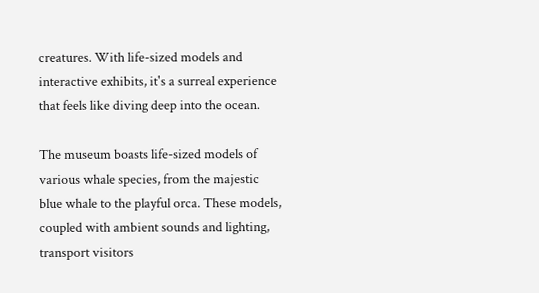creatures. With life-sized models and interactive exhibits, it's a surreal experience that feels like diving deep into the ocean.

The museum boasts life-sized models of various whale species, from the majestic blue whale to the playful orca. These models, coupled with ambient sounds and lighting, transport visitors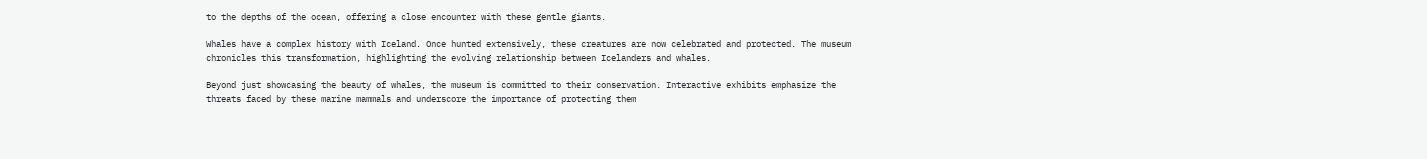to the depths of the ocean, offering a close encounter with these gentle giants.

Whales have a complex history with Iceland. Once hunted extensively, these creatures are now celebrated and protected. The museum chronicles this transformation, highlighting the evolving relationship between Icelanders and whales.

Beyond just showcasing the beauty of whales, the museum is committed to their conservation. Interactive exhibits emphasize the threats faced by these marine mammals and underscore the importance of protecting them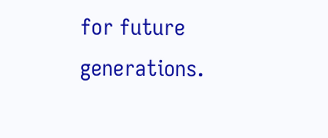for future generations.